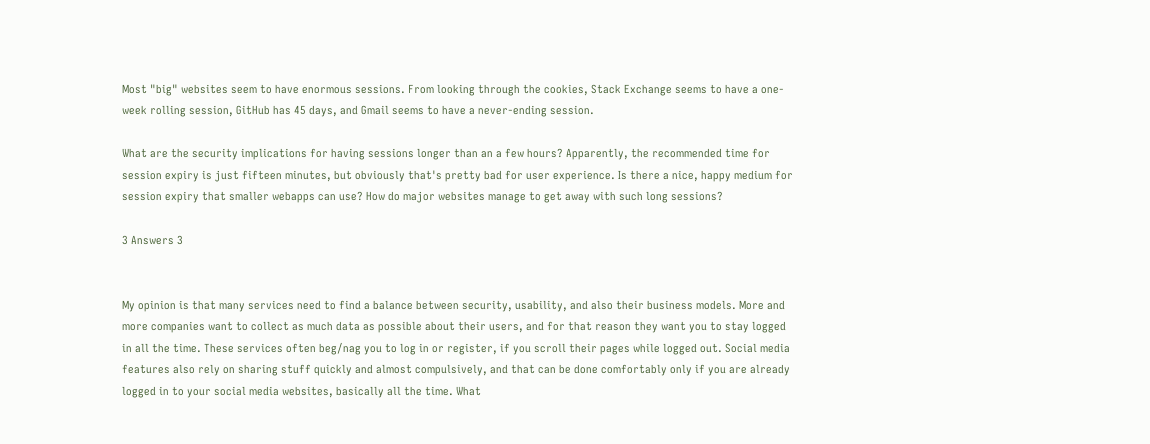Most "big" websites seem to have enormous sessions. From looking through the cookies, Stack Exchange seems to have a one-week rolling session, GitHub has 45 days, and Gmail seems to have a never-ending session.

What are the security implications for having sessions longer than an a few hours? Apparently, the recommended time for session expiry is just fifteen minutes, but obviously that's pretty bad for user experience. Is there a nice, happy medium for session expiry that smaller webapps can use? How do major websites manage to get away with such long sessions?

3 Answers 3


My opinion is that many services need to find a balance between security, usability, and also their business models. More and more companies want to collect as much data as possible about their users, and for that reason they want you to stay logged in all the time. These services often beg/nag you to log in or register, if you scroll their pages while logged out. Social media features also rely on sharing stuff quickly and almost compulsively, and that can be done comfortably only if you are already logged in to your social media websites, basically all the time. What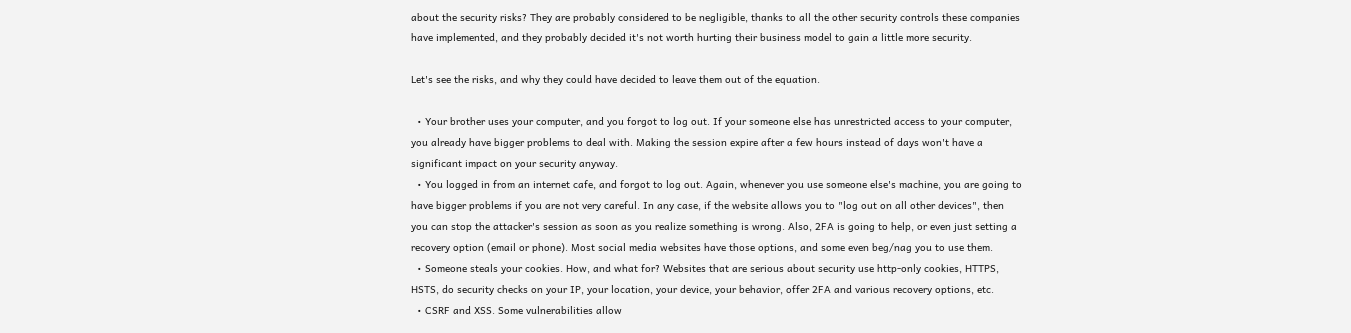about the security risks? They are probably considered to be negligible, thanks to all the other security controls these companies have implemented, and they probably decided it's not worth hurting their business model to gain a little more security.

Let's see the risks, and why they could have decided to leave them out of the equation.

  • Your brother uses your computer, and you forgot to log out. If your someone else has unrestricted access to your computer, you already have bigger problems to deal with. Making the session expire after a few hours instead of days won't have a significant impact on your security anyway.
  • You logged in from an internet cafe, and forgot to log out. Again, whenever you use someone else's machine, you are going to have bigger problems if you are not very careful. In any case, if the website allows you to "log out on all other devices", then you can stop the attacker's session as soon as you realize something is wrong. Also, 2FA is going to help, or even just setting a recovery option (email or phone). Most social media websites have those options, and some even beg/nag you to use them.
  • Someone steals your cookies. How, and what for? Websites that are serious about security use http-only cookies, HTTPS, HSTS, do security checks on your IP, your location, your device, your behavior, offer 2FA and various recovery options, etc.
  • CSRF and XSS. Some vulnerabilities allow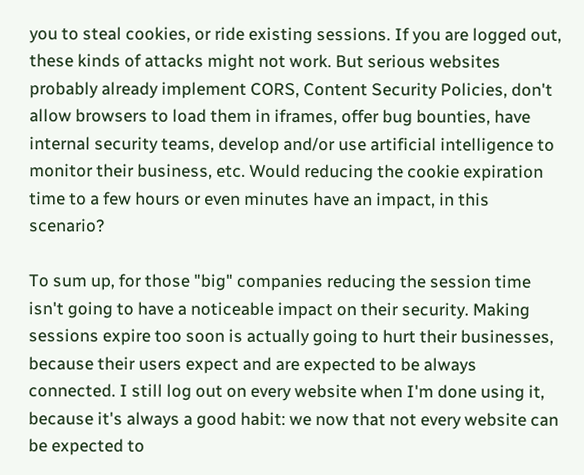you to steal cookies, or ride existing sessions. If you are logged out, these kinds of attacks might not work. But serious websites probably already implement CORS, Content Security Policies, don't allow browsers to load them in iframes, offer bug bounties, have internal security teams, develop and/or use artificial intelligence to monitor their business, etc. Would reducing the cookie expiration time to a few hours or even minutes have an impact, in this scenario?

To sum up, for those "big" companies reducing the session time isn't going to have a noticeable impact on their security. Making sessions expire too soon is actually going to hurt their businesses, because their users expect and are expected to be always connected. I still log out on every website when I'm done using it, because it's always a good habit: we now that not every website can be expected to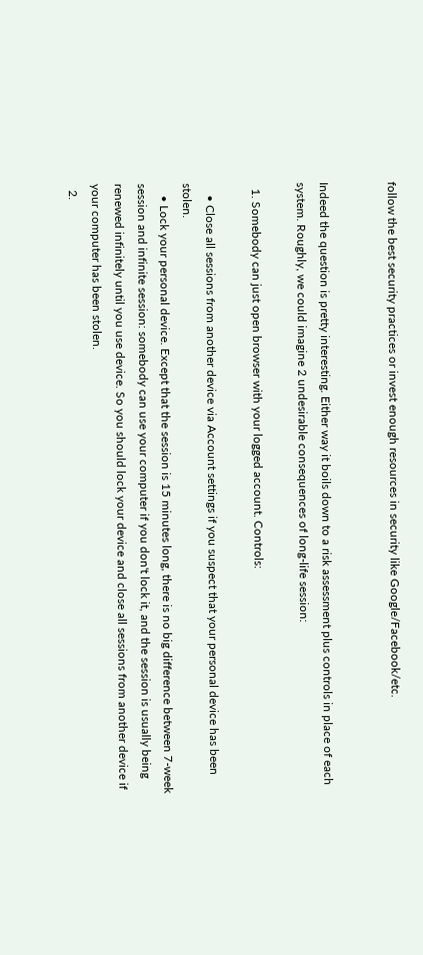follow the best security practices or invest enough resources in security like Google/Facebook/etc.


Indeed the question is pretty interesting. Either way it boils down to a risk assessment plus controls in place of each system. Roughly, we could imagine 2 undesirable consequences of long-life session:

  1. Somebody can just open browser with your logged account. Controls:

    • Close all sessions from another device via Account settings if you suspect that your personal device has been stolen.
    • Lock your personal device. Except that the session is 15 minutes long, there is no big difference between 7-week session and infinite session: somebody can use your computer if you don't lock it, and the session is usually being renewed infinitely until you use device. So you should lock your device and close all sessions from another device if your computer has been stolen.
  2.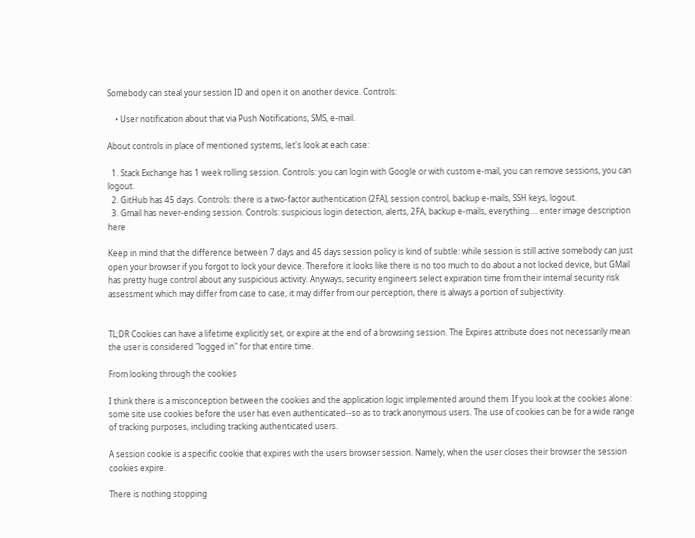Somebody can steal your session ID and open it on another device. Controls:

    • User notification about that via Push Notifications, SMS, e-mail.

About controls in place of mentioned systems, let's look at each case:

  1. Stack Exchange has 1 week rolling session. Controls: you can login with Google or with custom e-mail, you can remove sessions, you can logout.
  2. GitHub has 45 days. Controls: there is a two-factor authentication (2FA), session control, backup e-mails, SSH keys, logout.
  3. Gmail has never-ending session. Controls: suspicious login detection, alerts, 2FA, backup e-mails, everything.... enter image description here

Keep in mind that the difference between 7 days and 45 days session policy is kind of subtle: while session is still active somebody can just open your browser if you forgot to lock your device. Therefore it looks like there is no too much to do about a not locked device, but GMail has pretty huge control about any suspicious activity. Anyways, security engineers select expiration time from their internal security risk assessment which may differ from case to case, it may differ from our perception, there is always a portion of subjectivity.


TL;DR Cookies can have a lifetime explicitly set, or expire at the end of a browsing session. The Expires attribute does not necessarily mean the user is considered "logged in" for that entire time.

From looking through the cookies

I think there is a misconception between the cookies and the application logic implemented around them. If you look at the cookies alone: some site use cookies before the user has even authenticated--so as to track anonymous users. The use of cookies can be for a wide range of tracking purposes, including tracking authenticated users.

A session cookie is a specific cookie that expires with the users browser session. Namely, when the user closes their browser the session cookies expire.

There is nothing stopping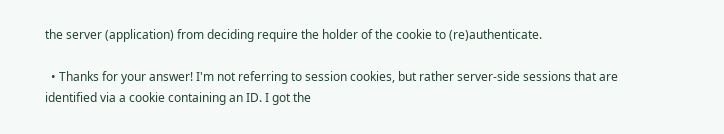the server (application) from deciding require the holder of the cookie to (re)authenticate.

  • Thanks for your answer! I'm not referring to session cookies, but rather server-side sessions that are identified via a cookie containing an ID. I got the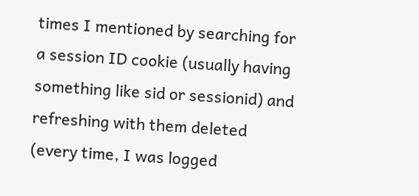times I mentioned by searching for a session ID cookie (usually having something like sid or sessionid) and refreshing with them deleted (every time, I was logged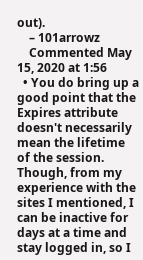out).
    – 101arrowz
    Commented May 15, 2020 at 1:56
  • You do bring up a good point that the Expires attribute doesn't necessarily mean the lifetime of the session. Though, from my experience with the sites I mentioned, I can be inactive for days at a time and stay logged in, so I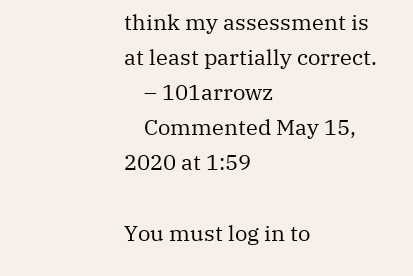think my assessment is at least partially correct.
    – 101arrowz
    Commented May 15, 2020 at 1:59

You must log in to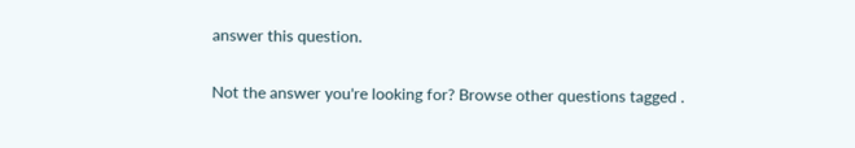answer this question.

Not the answer you're looking for? Browse other questions tagged .